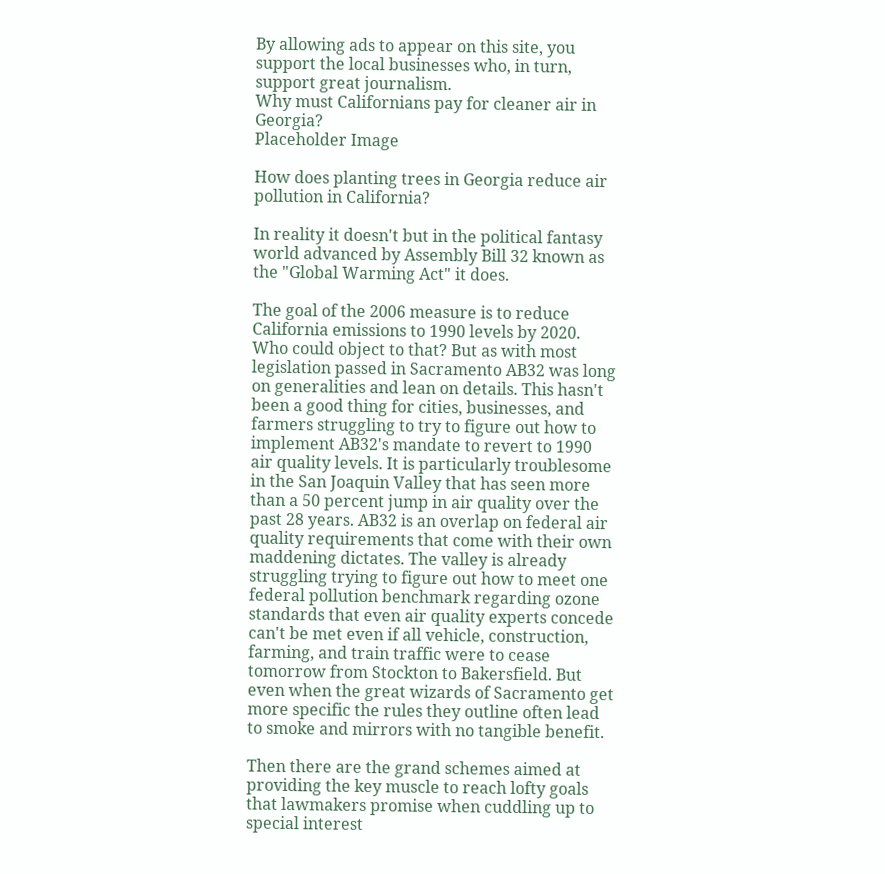By allowing ads to appear on this site, you support the local businesses who, in turn, support great journalism.
Why must Californians pay for cleaner air in Georgia?
Placeholder Image

How does planting trees in Georgia reduce air pollution in California?

In reality it doesn't but in the political fantasy world advanced by Assembly Bill 32 known as the "Global Warming Act" it does.

The goal of the 2006 measure is to reduce California emissions to 1990 levels by 2020. Who could object to that? But as with most legislation passed in Sacramento AB32 was long on generalities and lean on details. This hasn't been a good thing for cities, businesses, and farmers struggling to try to figure out how to implement AB32's mandate to revert to 1990 air quality levels. It is particularly troublesome in the San Joaquin Valley that has seen more than a 50 percent jump in air quality over the past 28 years. AB32 is an overlap on federal air quality requirements that come with their own maddening dictates. The valley is already struggling trying to figure out how to meet one federal pollution benchmark regarding ozone standards that even air quality experts concede can't be met even if all vehicle, construction, farming, and train traffic were to cease tomorrow from Stockton to Bakersfield. But even when the great wizards of Sacramento get more specific the rules they outline often lead to smoke and mirrors with no tangible benefit.

Then there are the grand schemes aimed at providing the key muscle to reach lofty goals that lawmakers promise when cuddling up to special interest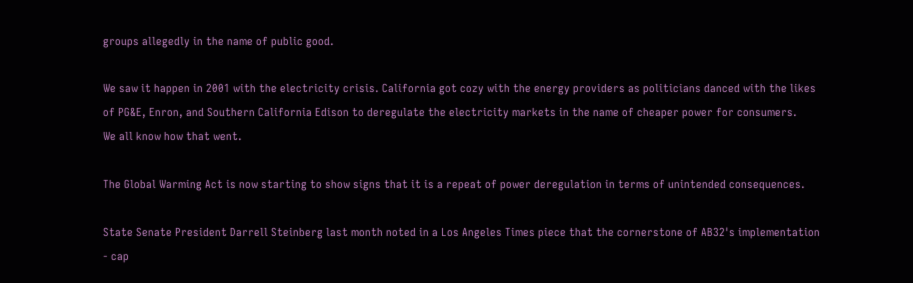groups allegedly in the name of public good.

We saw it happen in 2001 with the electricity crisis. California got cozy with the energy providers as politicians danced with the likes of PG&E, Enron, and Southern California Edison to deregulate the electricity markets in the name of cheaper power for consumers.
We all know how that went.

The Global Warming Act is now starting to show signs that it is a repeat of power deregulation in terms of unintended consequences.

State Senate President Darrell Steinberg last month noted in a Los Angeles Times piece that the cornerstone of AB32's implementation - cap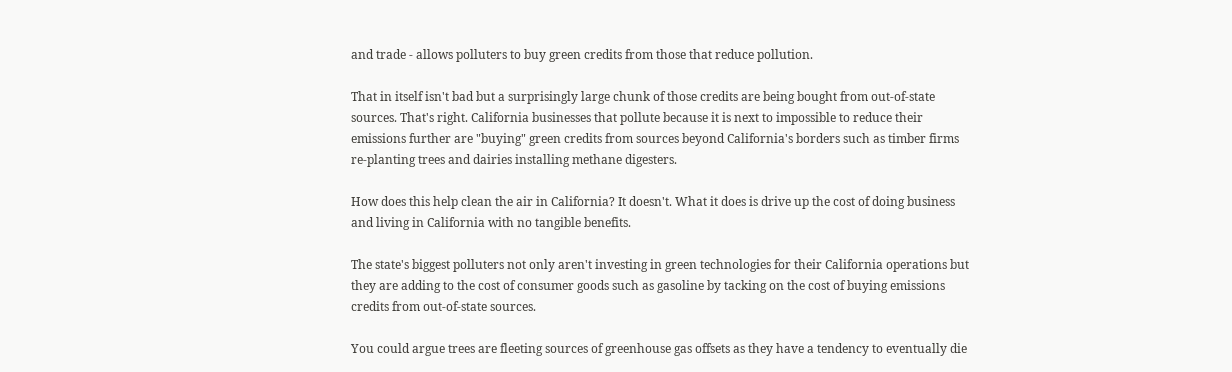and trade - allows polluters to buy green credits from those that reduce pollution.

That in itself isn't bad but a surprisingly large chunk of those credits are being bought from out-of-state sources. That's right. California businesses that pollute because it is next to impossible to reduce their emissions further are "buying" green credits from sources beyond California's borders such as timber firms re-planting trees and dairies installing methane digesters.

How does this help clean the air in California? It doesn't. What it does is drive up the cost of doing business and living in California with no tangible benefits.

The state's biggest polluters not only aren't investing in green technologies for their California operations but they are adding to the cost of consumer goods such as gasoline by tacking on the cost of buying emissions credits from out-of-state sources.

You could argue trees are fleeting sources of greenhouse gas offsets as they have a tendency to eventually die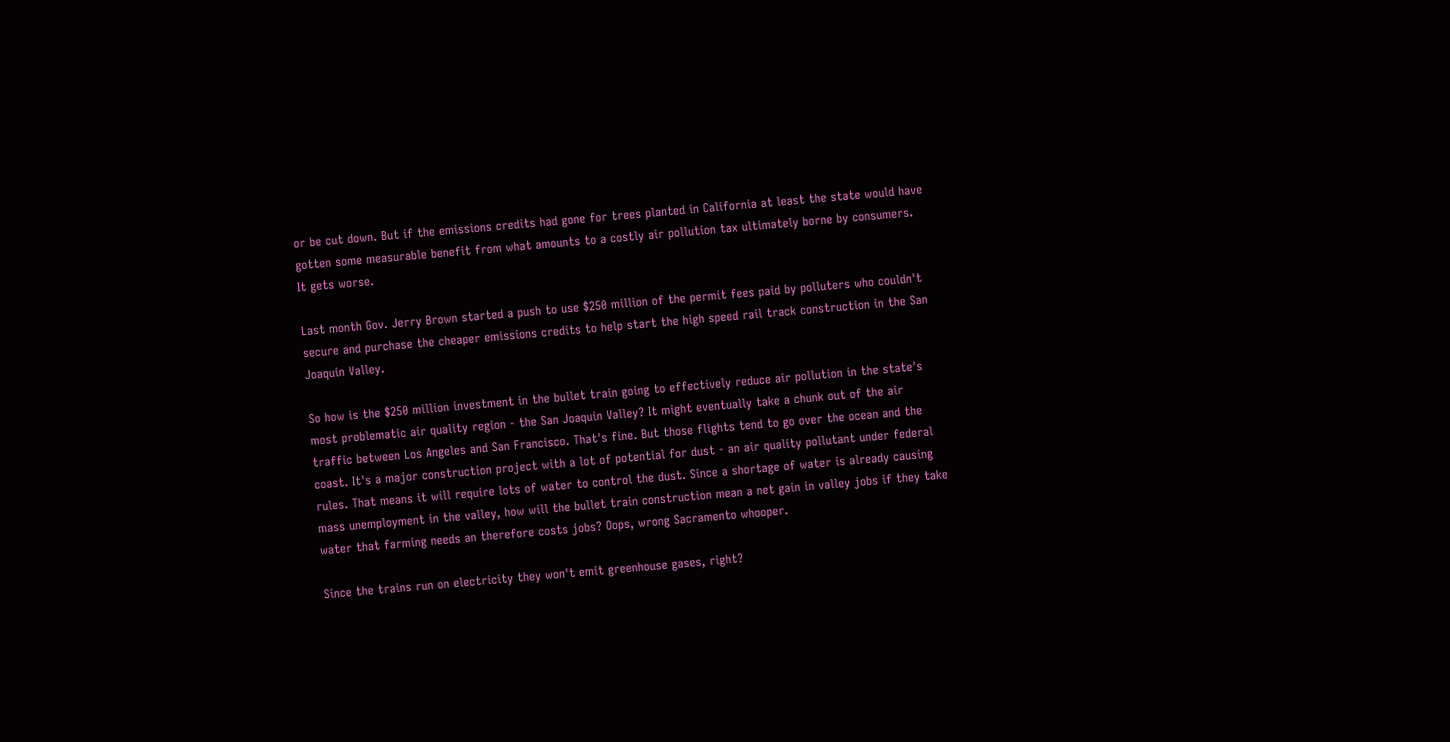or be cut down. But if the emissions credits had gone for trees planted in California at least the state would have gotten some measurable benefit from what amounts to a costly air pollution tax ultimately borne by consumers.
It gets worse.

Last month Gov. Jerry Brown started a push to use $250 million of the permit fees paid by polluters who couldn't secure and purchase the cheaper emissions credits to help start the high speed rail track construction in the San Joaquin Valley.

So how is the $250 million investment in the bullet train going to effectively reduce air pollution in the state's most problematic air quality region - the San Joaquin Valley? It might eventually take a chunk out of the air traffic between Los Angeles and San Francisco. That's fine. But those flights tend to go over the ocean and the coast. It's a major construction project with a lot of potential for dust - an air quality pollutant under federal rules. That means it will require lots of water to control the dust. Since a shortage of water is already causing mass unemployment in the valley, how will the bullet train construction mean a net gain in valley jobs if they take water that farming needs an therefore costs jobs? Oops, wrong Sacramento whooper.

Since the trains run on electricity they won't emit greenhouse gases, right?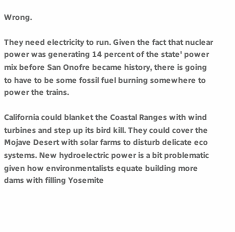Wrong.

They need electricity to run. Given the fact that nuclear power was generating 14 percent of the state' power mix before San Onofre became history, there is going to have to be some fossil fuel burning somewhere to power the trains.

California could blanket the Coastal Ranges with wind turbines and step up its bird kill. They could cover the Mojave Desert with solar farms to disturb delicate eco systems. New hydroelectric power is a bit problematic given how environmentalists equate building more dams with filling Yosemite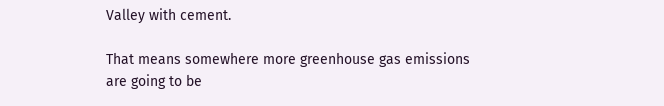Valley with cement.

That means somewhere more greenhouse gas emissions are going to be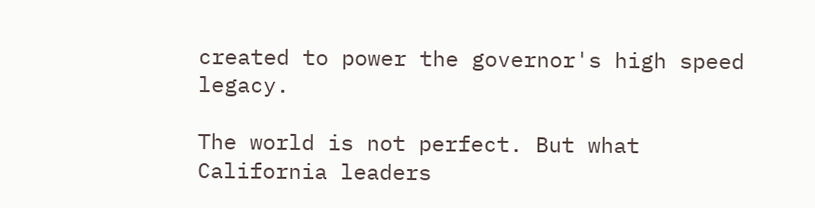created to power the governor's high speed legacy.

The world is not perfect. But what California leaders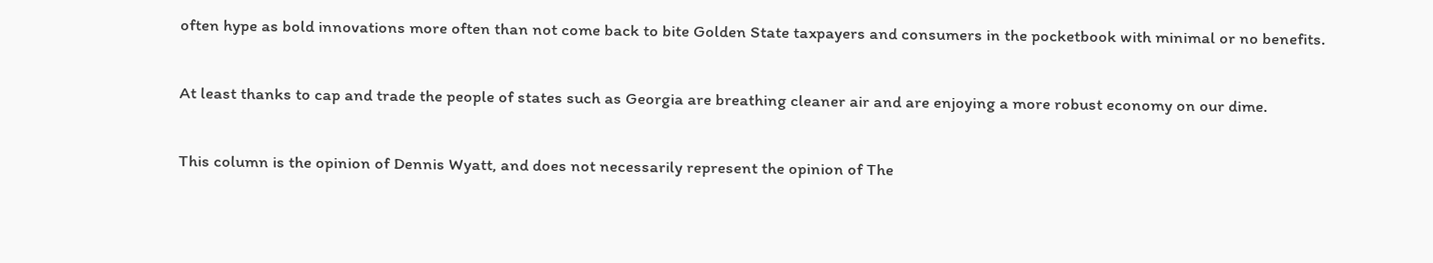often hype as bold innovations more often than not come back to bite Golden State taxpayers and consumers in the pocketbook with minimal or no benefits.

At least thanks to cap and trade the people of states such as Georgia are breathing cleaner air and are enjoying a more robust economy on our dime.

This column is the opinion of Dennis Wyatt, and does not necessarily represent the opinion of The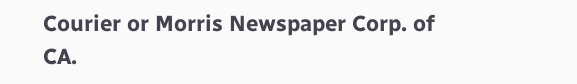Courier or Morris Newspaper Corp. of CA.